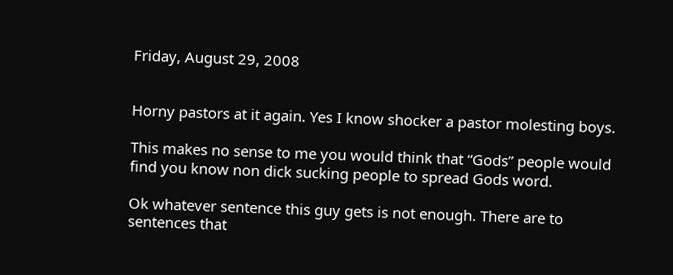Friday, August 29, 2008


Horny pastors at it again. Yes I know shocker a pastor molesting boys.

This makes no sense to me you would think that “Gods” people would find you know non dick sucking people to spread Gods word.

Ok whatever sentence this guy gets is not enough. There are to sentences that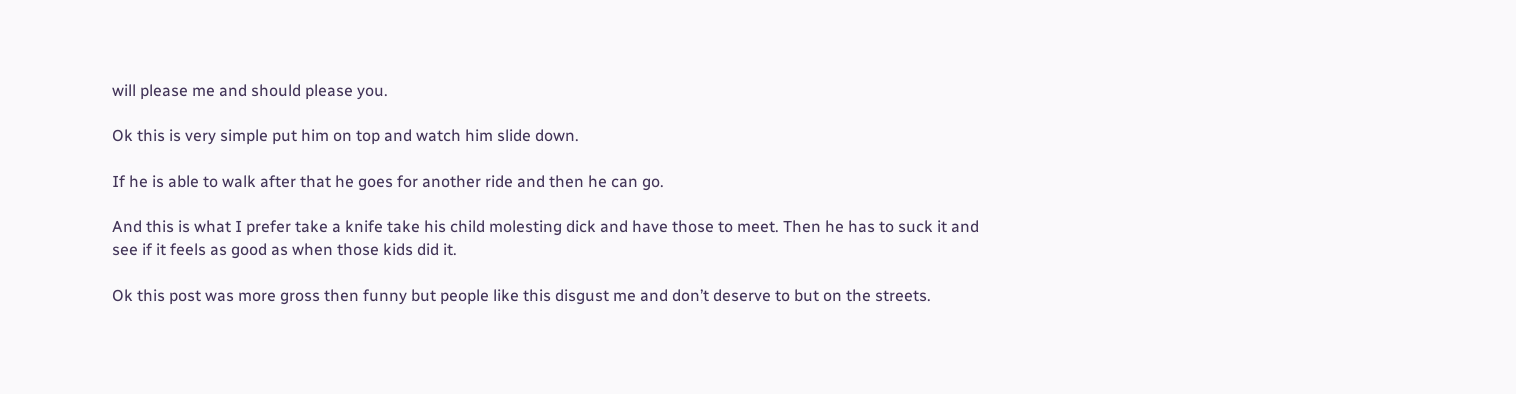will please me and should please you.

Ok this is very simple put him on top and watch him slide down.

If he is able to walk after that he goes for another ride and then he can go.

And this is what I prefer take a knife take his child molesting dick and have those to meet. Then he has to suck it and see if it feels as good as when those kids did it.

Ok this post was more gross then funny but people like this disgust me and don’t deserve to but on the streets.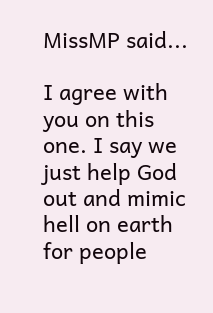MissMP said...

I agree with you on this one. I say we just help God out and mimic hell on earth for people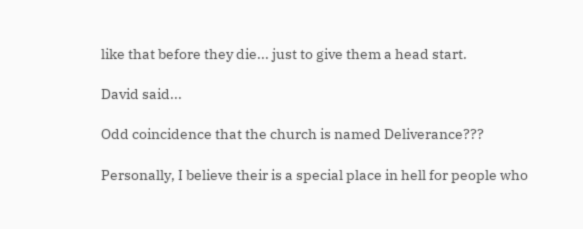like that before they die... just to give them a head start.

David said...

Odd coincidence that the church is named Deliverance???

Personally, I believe their is a special place in hell for people who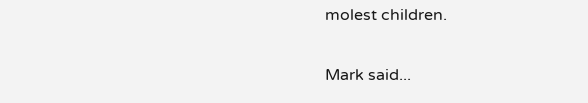molest children.

Mark said...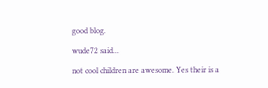good blog.

wude72 said...

not cool children are awesome. Yes their is a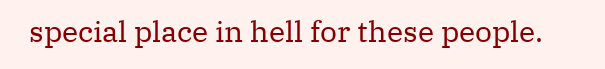special place in hell for these people.